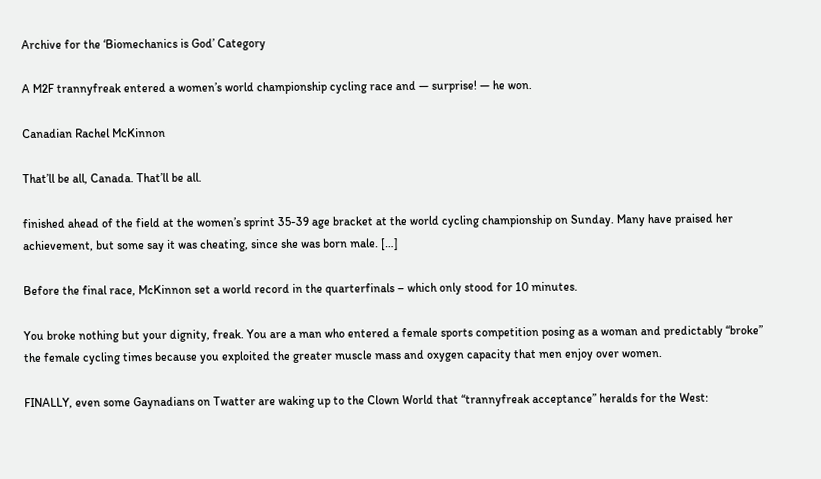Archive for the ‘Biomechanics is God’ Category

A M2F trannyfreak entered a women’s world championship cycling race and — surprise! — he won.

Canadian Rachel McKinnon

That’ll be all, Canada. That’ll be all.

finished ahead of the field at the women’s sprint 35-39 age bracket at the world cycling championship on Sunday. Many have praised her achievement, but some say it was cheating, since she was born male. […]

Before the final race, McKinnon set a world record in the quarterfinals – which only stood for 10 minutes.

You broke nothing but your dignity, freak. You are a man who entered a female sports competition posing as a woman and predictably “broke” the female cycling times because you exploited the greater muscle mass and oxygen capacity that men enjoy over women.

FINALLY, even some Gaynadians on Twatter are waking up to the Clown World that “trannyfreak acceptance” heralds for the West: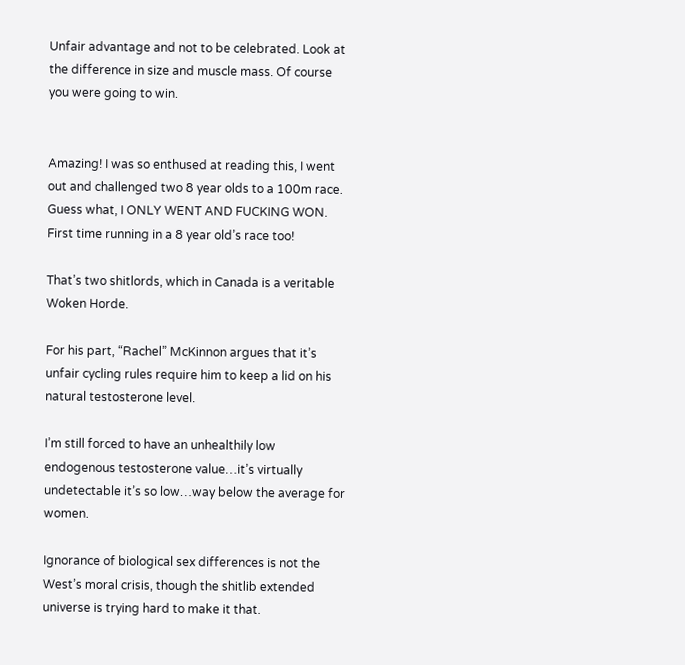Unfair advantage and not to be celebrated. Look at the difference in size and muscle mass. Of course you were going to win.


Amazing! I was so enthused at reading this, I went out and challenged two 8 year olds to a 100m race. Guess what, I ONLY WENT AND FUCKING WON. First time running in a 8 year old’s race too!

That’s two shitlords, which in Canada is a veritable Woken Horde.

For his part, “Rachel” McKinnon argues that it’s unfair cycling rules require him to keep a lid on his natural testosterone level.

I’m still forced to have an unhealthily low endogenous testosterone value…it’s virtually undetectable it’s so low…way below the average for women.

Ignorance of biological sex differences is not the West’s moral crisis, though the shitlib extended universe is trying hard to make it that.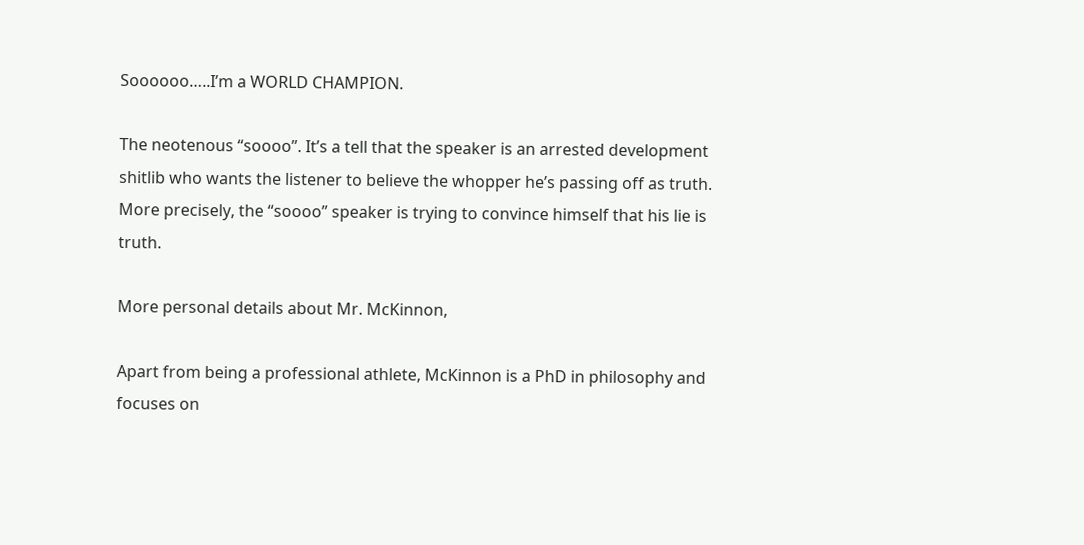Soooooo…..I’m a WORLD CHAMPION.

The neotenous “soooo”. It’s a tell that the speaker is an arrested development shitlib who wants the listener to believe the whopper he’s passing off as truth. More precisely, the “soooo” speaker is trying to convince himself that his lie is truth.

More personal details about Mr. McKinnon,

Apart from being a professional athlete, McKinnon is a PhD in philosophy and focuses on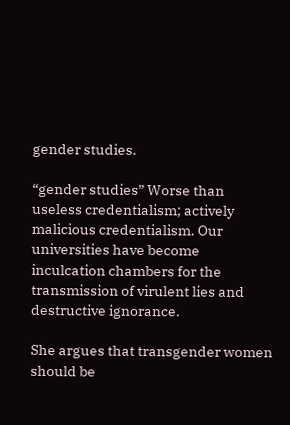gender studies.

“gender studies” Worse than useless credentialism; actively malicious credentialism. Our universities have become inculcation chambers for the transmission of virulent lies and destructive ignorance.

She argues that transgender women should be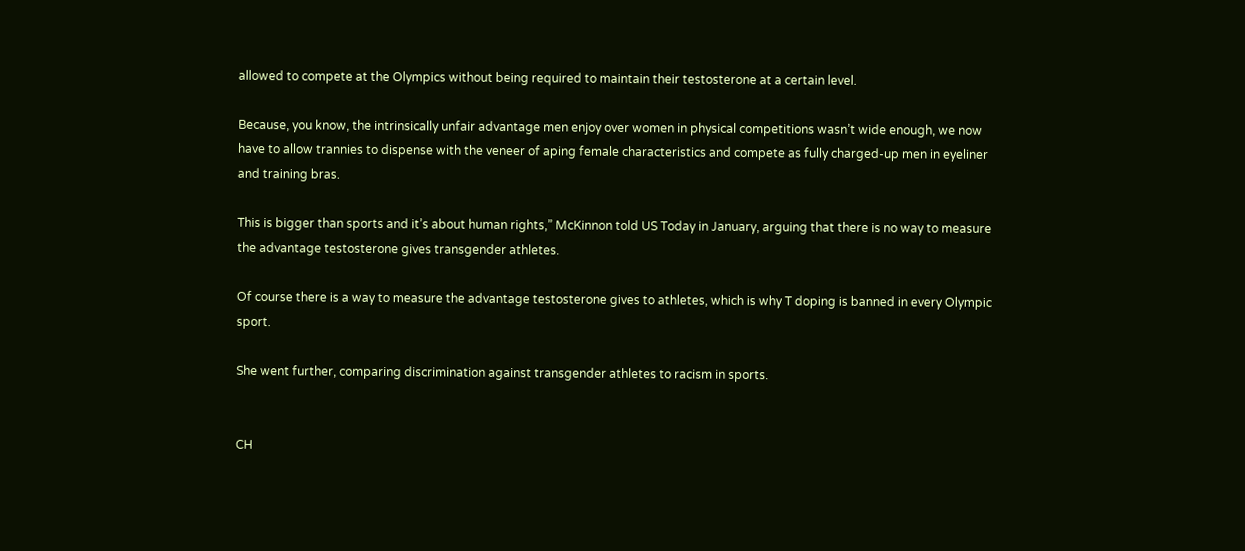allowed to compete at the Olympics without being required to maintain their testosterone at a certain level.

Because, you know, the intrinsically unfair advantage men enjoy over women in physical competitions wasn’t wide enough, we now have to allow trannies to dispense with the veneer of aping female characteristics and compete as fully charged-up men in eyeliner and training bras.

This is bigger than sports and it’s about human rights,” McKinnon told US Today in January, arguing that there is no way to measure the advantage testosterone gives transgender athletes.

Of course there is a way to measure the advantage testosterone gives to athletes, which is why T doping is banned in every Olympic sport.

She went further, comparing discrimination against transgender athletes to racism in sports.


CH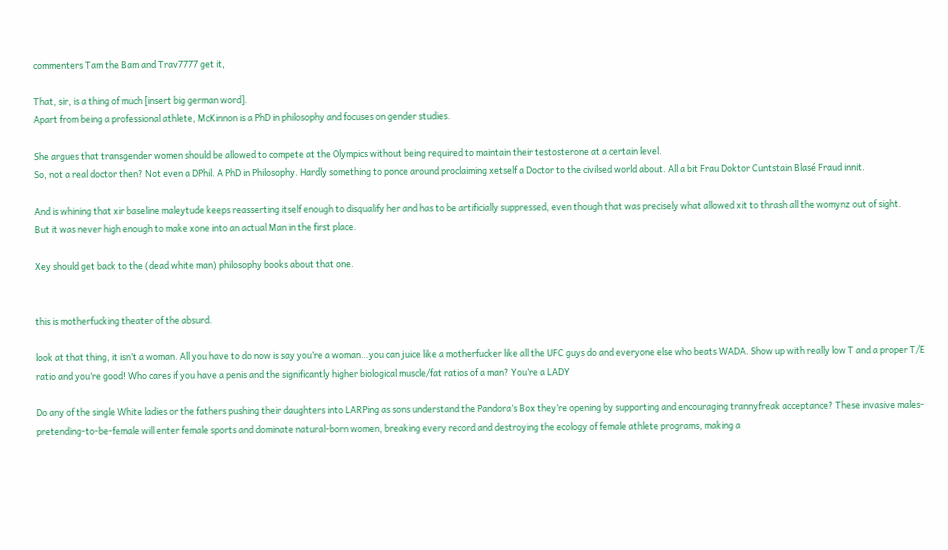commenters Tam the Bam and Trav7777 get it,

That, sir, is a thing of much [insert big german word].
Apart from being a professional athlete, McKinnon is a PhD in philosophy and focuses on gender studies.

She argues that transgender women should be allowed to compete at the Olympics without being required to maintain their testosterone at a certain level.
So, not a real doctor then? Not even a DPhil. A PhD in Philosophy. Hardly something to ponce around proclaiming xetself a Doctor to the civilsed world about. All a bit Frau Doktor Cuntstain Blasé Fraud innit.

And is whining that xir baseline maleytude keeps reasserting itself enough to disqualify her and has to be artificially suppressed, even though that was precisely what allowed xit to thrash all the womynz out of sight.
But it was never high enough to make xone into an actual Man in the first place.

Xey should get back to the (dead white man) philosophy books about that one.


this is motherfucking theater of the absurd.

look at that thing, it isn’t a woman. All you have to do now is say you’re a woman…you can juice like a motherfucker like all the UFC guys do and everyone else who beats WADA. Show up with really low T and a proper T/E ratio and you’re good! Who cares if you have a penis and the significantly higher biological muscle/fat ratios of a man? You’re a LADY

Do any of the single White ladies or the fathers pushing their daughters into LARPing as sons understand the Pandora’s Box they’re opening by supporting and encouraging trannyfreak acceptance? These invasive males-pretending-to-be-female will enter female sports and dominate natural-born women, breaking every record and destroying the ecology of female athlete programs, making a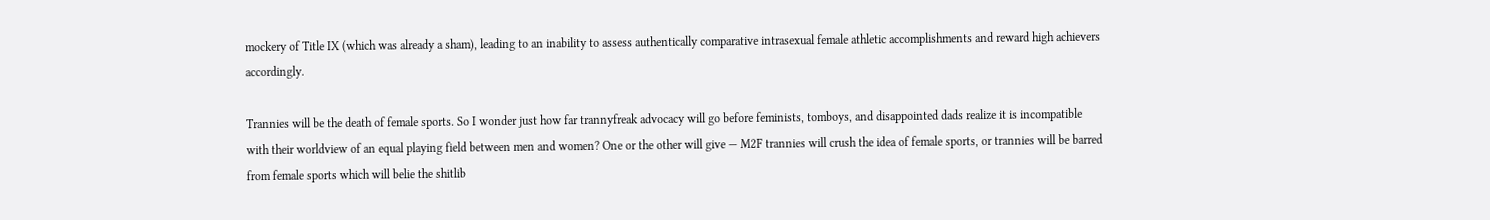mockery of Title IX (which was already a sham), leading to an inability to assess authentically comparative intrasexual female athletic accomplishments and reward high achievers accordingly.

Trannies will be the death of female sports. So I wonder just how far trannyfreak advocacy will go before feminists, tomboys, and disappointed dads realize it is incompatible with their worldview of an equal playing field between men and women? One or the other will give — M2F trannies will crush the idea of female sports, or trannies will be barred from female sports which will belie the shitlib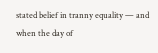stated belief in tranny equality — and when the day of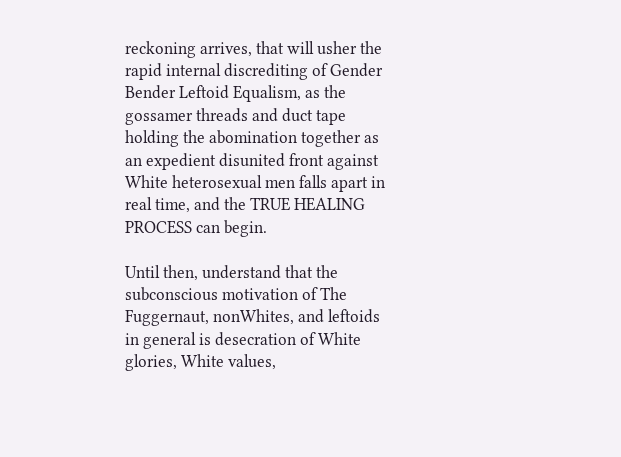reckoning arrives, that will usher the rapid internal discrediting of Gender Bender Leftoid Equalism, as the gossamer threads and duct tape holding the abomination together as an expedient disunited front against White heterosexual men falls apart in real time, and the TRUE HEALING PROCESS can begin.

Until then, understand that the subconscious motivation of The Fuggernaut, nonWhites, and leftoids in general is desecration of White glories, White values,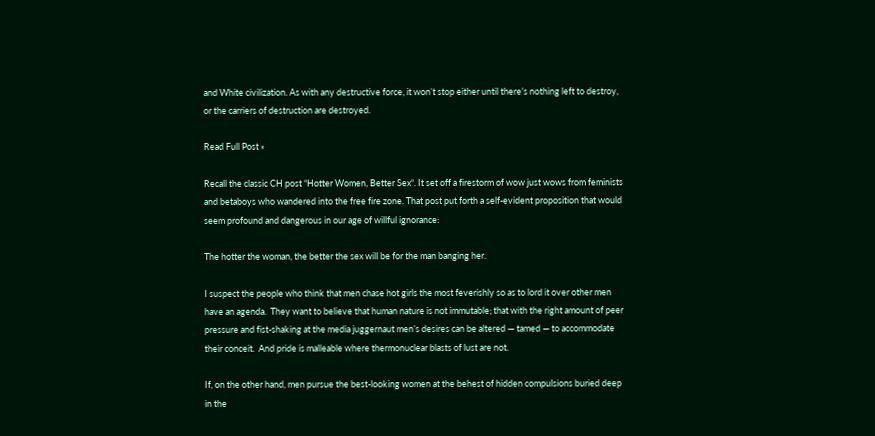and White civilization. As with any destructive force, it won’t stop either until there’s nothing left to destroy, or the carriers of destruction are destroyed.

Read Full Post »

Recall the classic CH post “Hotter Women, Better Sex“. It set off a firestorm of wow just wows from feminists and betaboys who wandered into the free fire zone. That post put forth a self-evident proposition that would seem profound and dangerous in our age of willful ignorance:

The hotter the woman, the better the sex will be for the man banging her.

I suspect the people who think that men chase hot girls the most feverishly so as to lord it over other men have an agenda.  They want to believe that human nature is not immutable; that with the right amount of peer pressure and fist-shaking at the media juggernaut men’s desires can be altered — tamed — to accommodate their conceit.  And pride is malleable where thermonuclear blasts of lust are not.

If, on the other hand, men pursue the best-looking women at the behest of hidden compulsions buried deep in the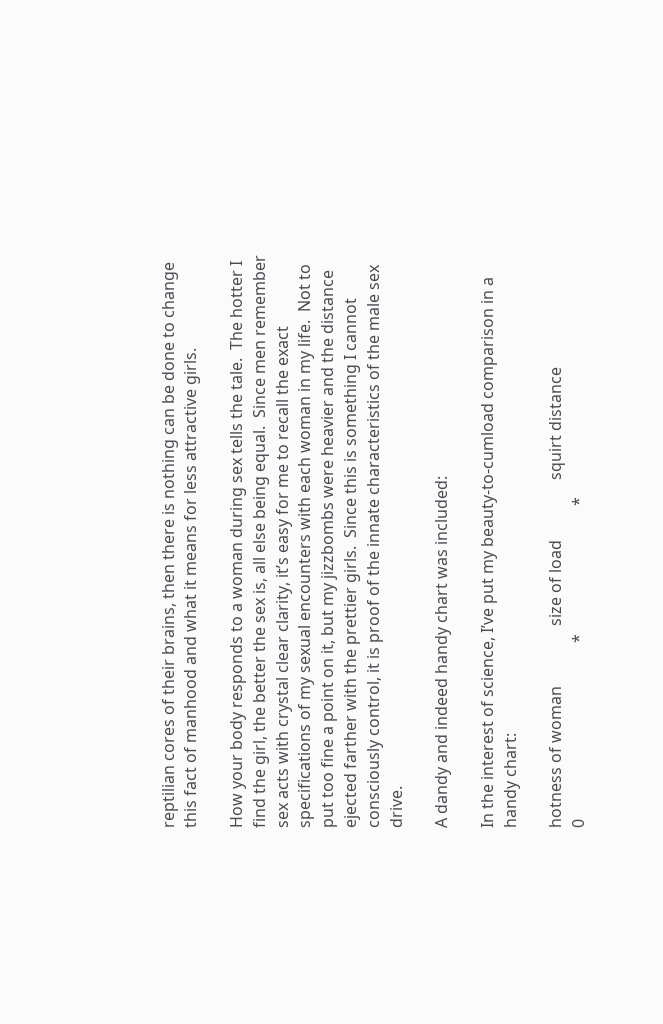reptilian cores of their brains, then there is nothing can be done to change this fact of manhood and what it means for less attractive girls.

How your body responds to a woman during sex tells the tale.  The hotter I find the girl, the better the sex is, all else being equal.  Since men remember sex acts with crystal clear clarity, it’s easy for me to recall the exact specifications of my sexual encounters with each woman in my life.  Not to put too fine a point on it, but my jizzbombs were heavier and the distance ejected farther with the prettier girls.  Since this is something I cannot consciously control, it is proof of the innate characteristics of the male sex drive.

A dandy and indeed handy chart was included:

In the interest of science, I’ve put my beauty-to-cumload comparison in a handy chart:

hotness of woman               size of load               squirt distance
0                                            *                                *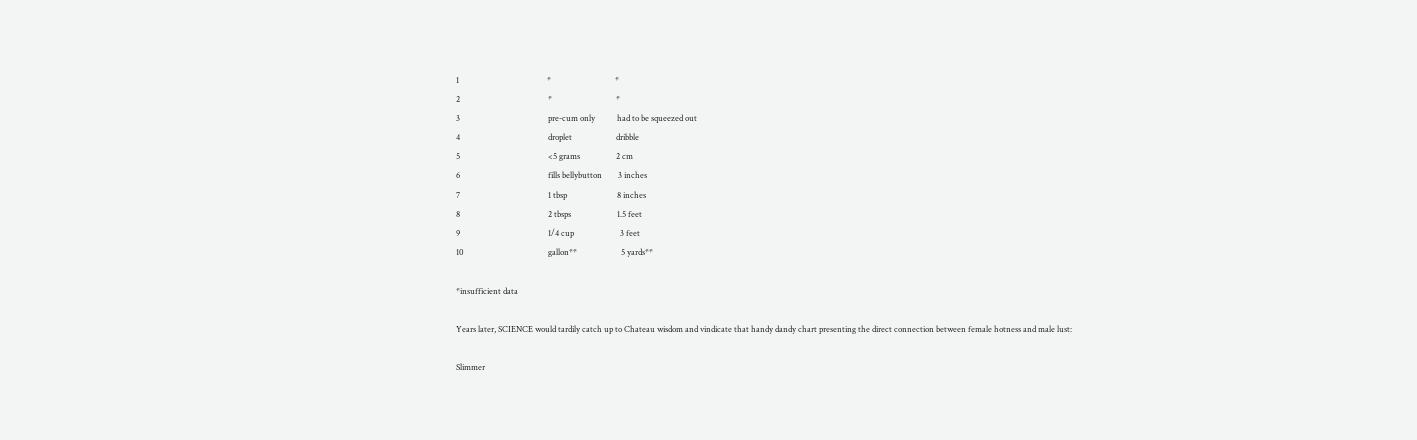1                                            *                                *
2                                            *                                *
3                                            pre-cum only           had to be squeezed out
4                                            droplet                      dribble
5                                            <5 grams                  2 cm
6                                            fills bellybutton        3 inches
7                                            1 tbsp                         8 inches
8                                            2 tbsps                       1.5 feet
9                                            1/4 cup                       3 feet
10                                          gallon**                      5 yards**

*insufficient data

Years later, SCIENCE would tardily catch up to Chateau wisdom and vindicate that handy dandy chart presenting the direct connection between female hotness and male lust:

Slimmer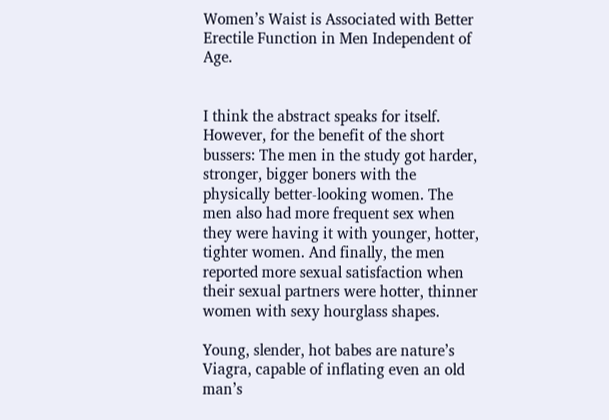Women’s Waist is Associated with Better Erectile Function in Men Independent of Age.


I think the abstract speaks for itself. However, for the benefit of the short bussers: The men in the study got harder, stronger, bigger boners with the physically better-looking women. The men also had more frequent sex when they were having it with younger, hotter, tighter women. And finally, the men reported more sexual satisfaction when their sexual partners were hotter, thinner women with sexy hourglass shapes.

Young, slender, hot babes are nature’s Viagra, capable of inflating even an old man’s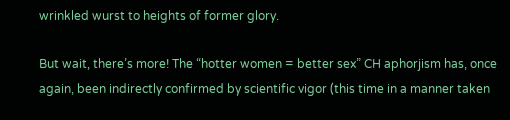wrinkled wurst to heights of former glory.

But wait, there’s more! The “hotter women = better sex” CH aphorjism has, once again, been indirectly confirmed by scientific vigor (this time in a manner taken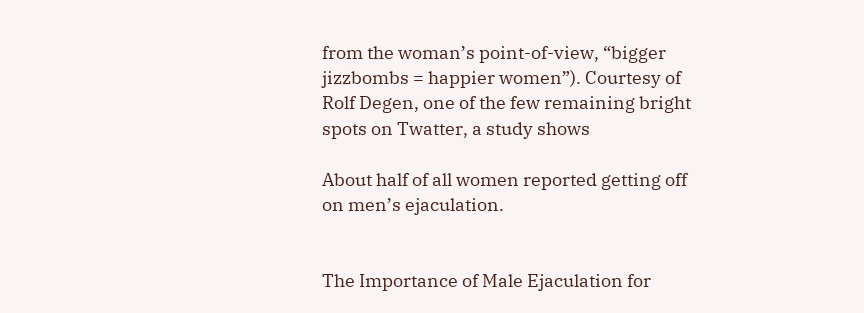from the woman’s point-of-view, “bigger jizzbombs = happier women”). Courtesy of Rolf Degen, one of the few remaining bright spots on Twatter, a study shows

About half of all women reported getting off on men’s ejaculation.


The Importance of Male Ejaculation for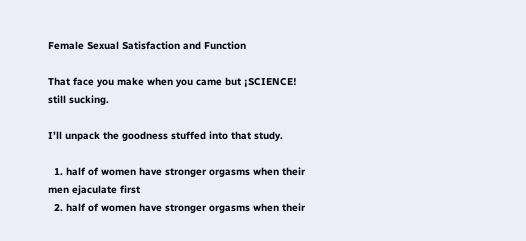Female Sexual Satisfaction and Function

That face you make when you came but ¡SCIENCE! still sucking.

I’ll unpack the goodness stuffed into that study.

  1. half of women have stronger orgasms when their men ejaculate first
  2. half of women have stronger orgasms when their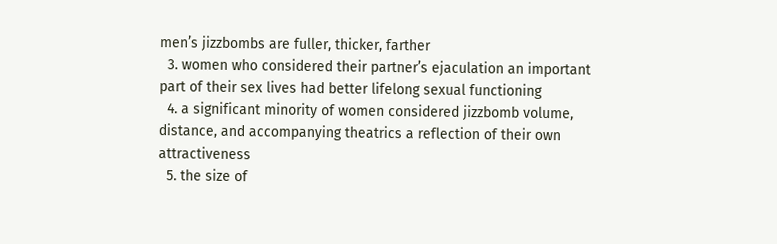men’s jizzbombs are fuller, thicker, farther
  3. women who considered their partner’s ejaculation an important part of their sex lives had better lifelong sexual functioning
  4. a significant minority of women considered jizzbomb volume, distance, and accompanying theatrics a reflection of their own attractiveness
  5. the size of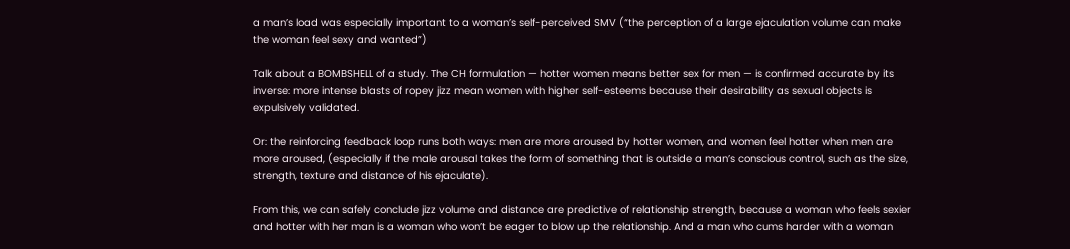a man’s load was especially important to a woman’s self-perceived SMV (“the perception of a large ejaculation volume can make the woman feel sexy and wanted”)

Talk about a BOMBSHELL of a study. The CH formulation — hotter women means better sex for men — is confirmed accurate by its inverse: more intense blasts of ropey jizz mean women with higher self-esteems because their desirability as sexual objects is expulsively validated.

Or: the reinforcing feedback loop runs both ways: men are more aroused by hotter women, and women feel hotter when men are more aroused, (especially if the male arousal takes the form of something that is outside a man’s conscious control, such as the size, strength, texture and distance of his ejaculate).

From this, we can safely conclude jizz volume and distance are predictive of relationship strength, because a woman who feels sexier and hotter with her man is a woman who won’t be eager to blow up the relationship. And a man who cums harder with a woman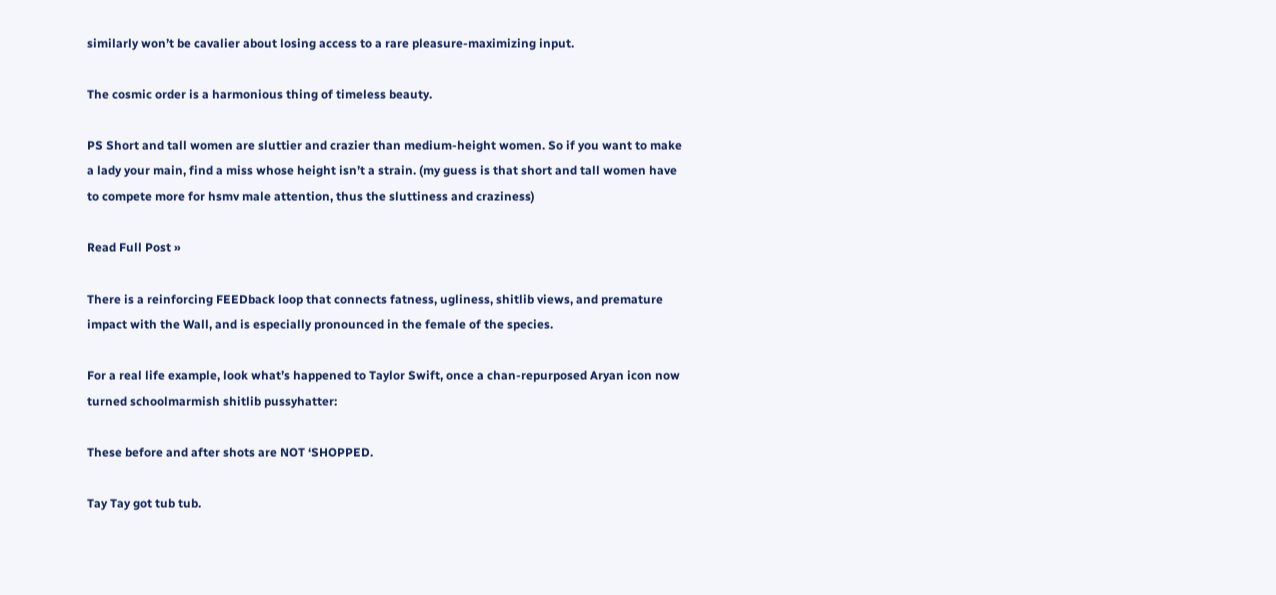similarly won’t be cavalier about losing access to a rare pleasure-maximizing input.

The cosmic order is a harmonious thing of timeless beauty.

PS Short and tall women are sluttier and crazier than medium-height women. So if you want to make a lady your main, find a miss whose height isn’t a strain. (my guess is that short and tall women have to compete more for hsmv male attention, thus the sluttiness and craziness)

Read Full Post »

There is a reinforcing FEEDback loop that connects fatness, ugliness, shitlib views, and premature impact with the Wall, and is especially pronounced in the female of the species.

For a real life example, look what’s happened to Taylor Swift, once a chan-repurposed Aryan icon now turned schoolmarmish shitlib pussyhatter:

These before and after shots are NOT ‘SHOPPED.

Tay Tay got tub tub.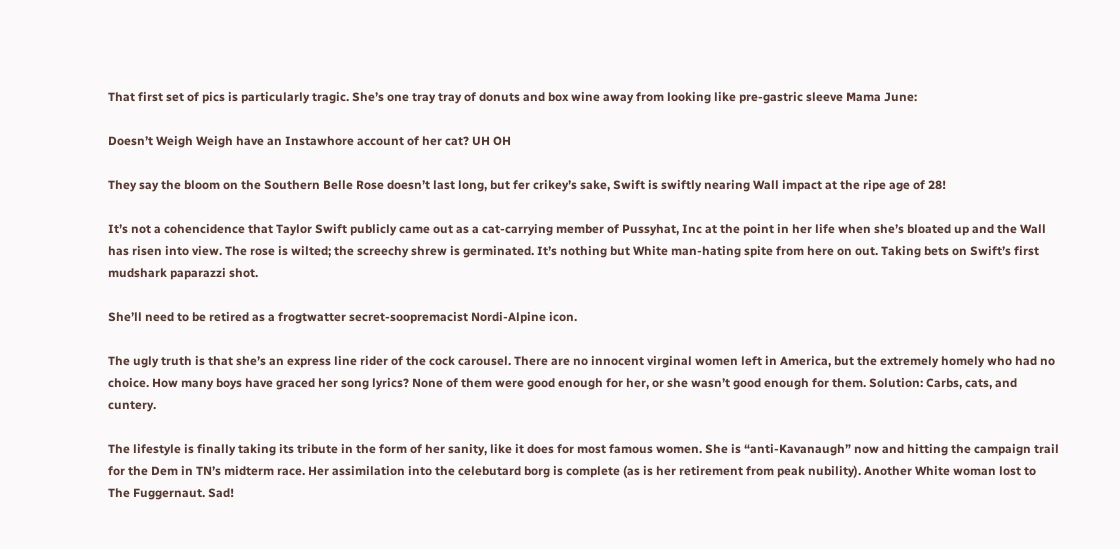That first set of pics is particularly tragic. She’s one tray tray of donuts and box wine away from looking like pre-gastric sleeve Mama June:

Doesn’t Weigh Weigh have an Instawhore account of her cat? UH OH

They say the bloom on the Southern Belle Rose doesn’t last long, but fer crikey’s sake, Swift is swiftly nearing Wall impact at the ripe age of 28!

It’s not a cohencidence that Taylor Swift publicly came out as a cat-carrying member of Pussyhat, Inc at the point in her life when she’s bloated up and the Wall has risen into view. The rose is wilted; the screechy shrew is germinated. It’s nothing but White man-hating spite from here on out. Taking bets on Swift’s first mudshark paparazzi shot.

She’ll need to be retired as a frogtwatter secret-soopremacist Nordi-Alpine icon.

The ugly truth is that she’s an express line rider of the cock carousel. There are no innocent virginal women left in America, but the extremely homely who had no choice. How many boys have graced her song lyrics? None of them were good enough for her, or she wasn’t good enough for them. Solution: Carbs, cats, and cuntery.

The lifestyle is finally taking its tribute in the form of her sanity, like it does for most famous women. She is “anti-Kavanaugh” now and hitting the campaign trail for the Dem in TN’s midterm race. Her assimilation into the celebutard borg is complete (as is her retirement from peak nubility). Another White woman lost to The Fuggernaut. Sad!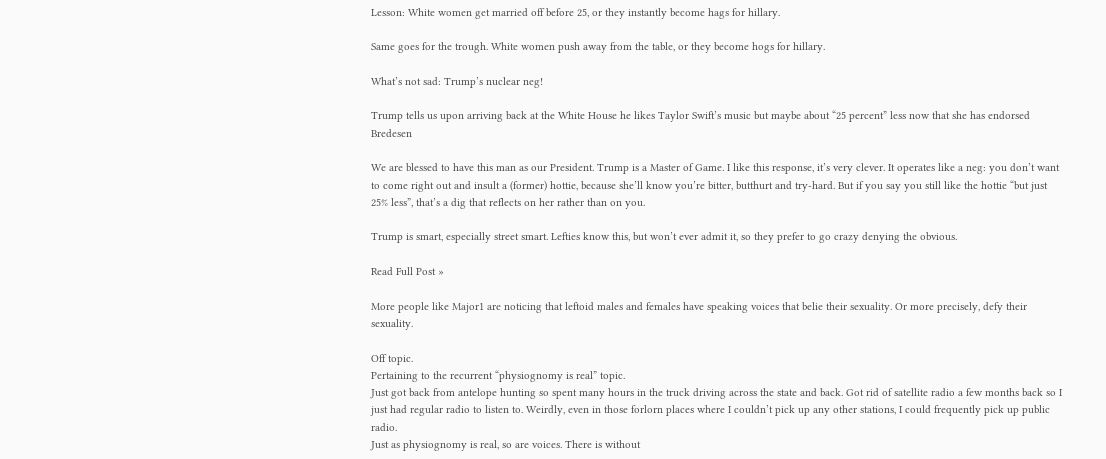Lesson: White women get married off before 25, or they instantly become hags for hillary.

Same goes for the trough. White women push away from the table, or they become hogs for hillary.

What’s not sad: Trump’s nuclear neg!

Trump tells us upon arriving back at the White House he likes Taylor Swift’s music but maybe about “25 percent” less now that she has endorsed Bredesen

We are blessed to have this man as our President. Trump is a Master of Game. I like this response, it’s very clever. It operates like a neg: you don’t want to come right out and insult a (former) hottie, because she’ll know you’re bitter, butthurt and try-hard. But if you say you still like the hottie “but just 25% less”, that’s a dig that reflects on her rather than on you.

Trump is smart, especially street smart. Lefties know this, but won’t ever admit it, so they prefer to go crazy denying the obvious.

Read Full Post »

More people like Major1 are noticing that leftoid males and females have speaking voices that belie their sexuality. Or more precisely, defy their sexuality.

Off topic.
Pertaining to the recurrent “physiognomy is real” topic.
Just got back from antelope hunting so spent many hours in the truck driving across the state and back. Got rid of satellite radio a few months back so I just had regular radio to listen to. Weirdly, even in those forlorn places where I couldn’t pick up any other stations, I could frequently pick up public radio.
Just as physiognomy is real, so are voices. There is without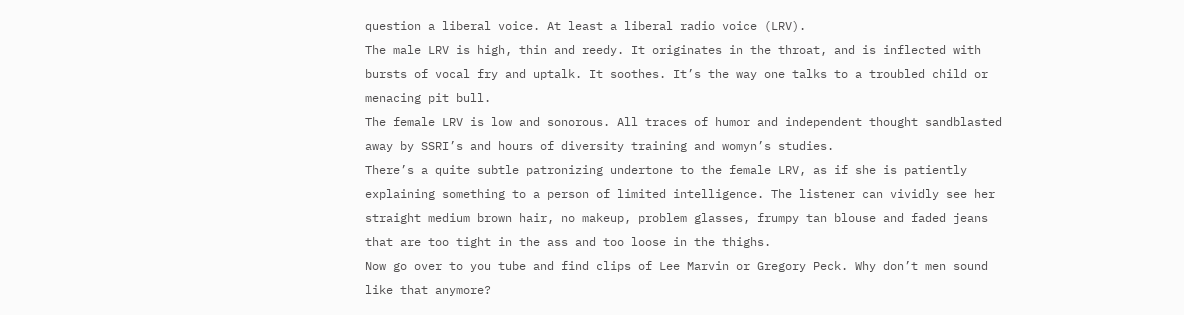question a liberal voice. At least a liberal radio voice (LRV).
The male LRV is high, thin and reedy. It originates in the throat, and is inflected with bursts of vocal fry and uptalk. It soothes. It’s the way one talks to a troubled child or menacing pit bull.
The female LRV is low and sonorous. All traces of humor and independent thought sandblasted away by SSRI’s and hours of diversity training and womyn’s studies.
There’s a quite subtle patronizing undertone to the female LRV, as if she is patiently explaining something to a person of limited intelligence. The listener can vividly see her straight medium brown hair, no makeup, problem glasses, frumpy tan blouse and faded jeans that are too tight in the ass and too loose in the thighs.
Now go over to you tube and find clips of Lee Marvin or Gregory Peck. Why don’t men sound like that anymore?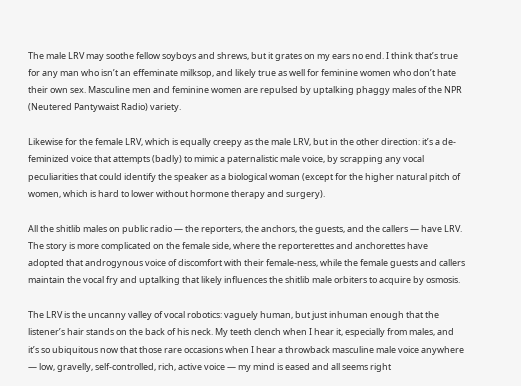The male LRV may soothe fellow soyboys and shrews, but it grates on my ears no end. I think that’s true for any man who isn’t an effeminate milksop, and likely true as well for feminine women who don’t hate their own sex. Masculine men and feminine women are repulsed by uptalking phaggy males of the NPR (Neutered Pantywaist Radio) variety.

Likewise for the female LRV, which is equally creepy as the male LRV, but in the other direction: it’s a de-feminized voice that attempts (badly) to mimic a paternalistic male voice, by scrapping any vocal peculiarities that could identify the speaker as a biological woman (except for the higher natural pitch of women, which is hard to lower without hormone therapy and surgery).

All the shitlib males on public radio — the reporters, the anchors, the guests, and the callers — have LRV. The story is more complicated on the female side, where the reporterettes and anchorettes have adopted that androgynous voice of discomfort with their female-ness, while the female guests and callers maintain the vocal fry and uptalking that likely influences the shitlib male orbiters to acquire by osmosis.

The LRV is the uncanny valley of vocal robotics: vaguely human, but just inhuman enough that the listener’s hair stands on the back of his neck. My teeth clench when I hear it, especially from males, and it’s so ubiquitous now that those rare occasions when I hear a throwback masculine male voice anywhere — low, gravelly, self-controlled, rich, active voice — my mind is eased and all seems right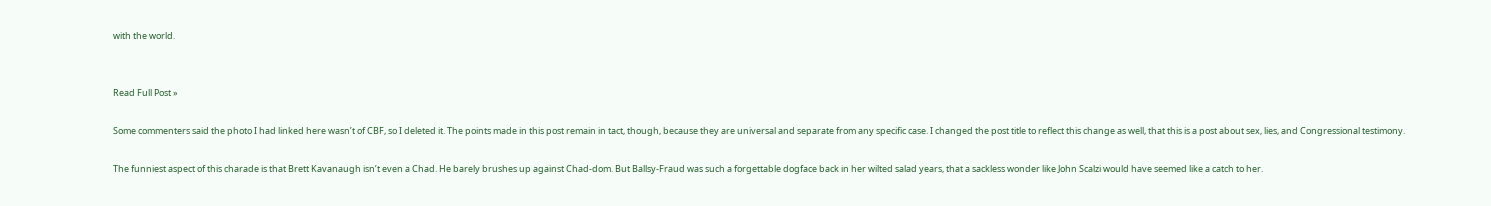with the world.


Read Full Post »

Some commenters said the photo I had linked here wasn’t of CBF, so I deleted it. The points made in this post remain in tact, though, because they are universal and separate from any specific case. I changed the post title to reflect this change as well, that this is a post about sex, lies, and Congressional testimony.

The funniest aspect of this charade is that Brett Kavanaugh isn’t even a Chad. He barely brushes up against Chad-dom. But Ballsy-Fraud was such a forgettable dogface back in her wilted salad years, that a sackless wonder like John Scalzi would have seemed like a catch to her.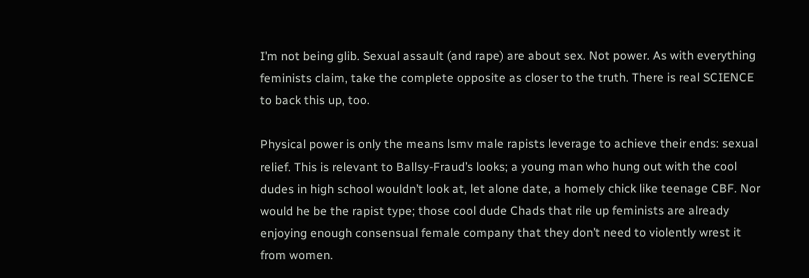I’m not being glib. Sexual assault (and rape) are about sex. Not power. As with everything feminists claim, take the complete opposite as closer to the truth. There is real SCIENCE to back this up, too.

Physical power is only the means lsmv male rapists leverage to achieve their ends: sexual relief. This is relevant to Ballsy-Fraud’s looks; a young man who hung out with the cool dudes in high school wouldn’t look at, let alone date, a homely chick like teenage CBF. Nor would he be the rapist type; those cool dude Chads that rile up feminists are already enjoying enough consensual female company that they don’t need to violently wrest it from women.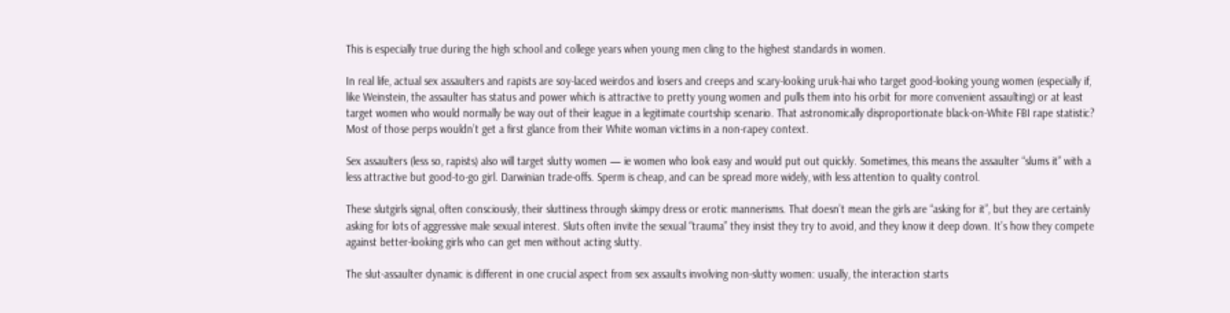This is especially true during the high school and college years when young men cling to the highest standards in women.

In real life, actual sex assaulters and rapists are soy-laced weirdos and losers and creeps and scary-looking uruk-hai who target good-looking young women (especially if, like Weinstein, the assaulter has status and power which is attractive to pretty young women and pulls them into his orbit for more convenient assaulting) or at least target women who would normally be way out of their league in a legitimate courtship scenario. That astronomically disproportionate black-on-White FBI rape statistic? Most of those perps wouldn’t get a first glance from their White woman victims in a non-rapey context.

Sex assaulters (less so, rapists) also will target slutty women — ie women who look easy and would put out quickly. Sometimes, this means the assaulter “slums it” with a less attractive but good-to-go girl. Darwinian trade-offs. Sperm is cheap, and can be spread more widely, with less attention to quality control.

These slutgirls signal, often consciously, their sluttiness through skimpy dress or erotic mannerisms. That doesn’t mean the girls are “asking for it”, but they are certainly asking for lots of aggressive male sexual interest. Sluts often invite the sexual “trauma” they insist they try to avoid, and they know it deep down. It’s how they compete against better-looking girls who can get men without acting slutty.

The slut-assaulter dynamic is different in one crucial aspect from sex assaults involving non-slutty women: usually, the interaction starts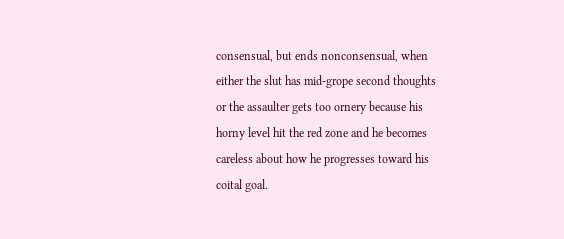consensual, but ends nonconsensual, when either the slut has mid-grope second thoughts or the assaulter gets too ornery because his horny level hit the red zone and he becomes careless about how he progresses toward his coital goal.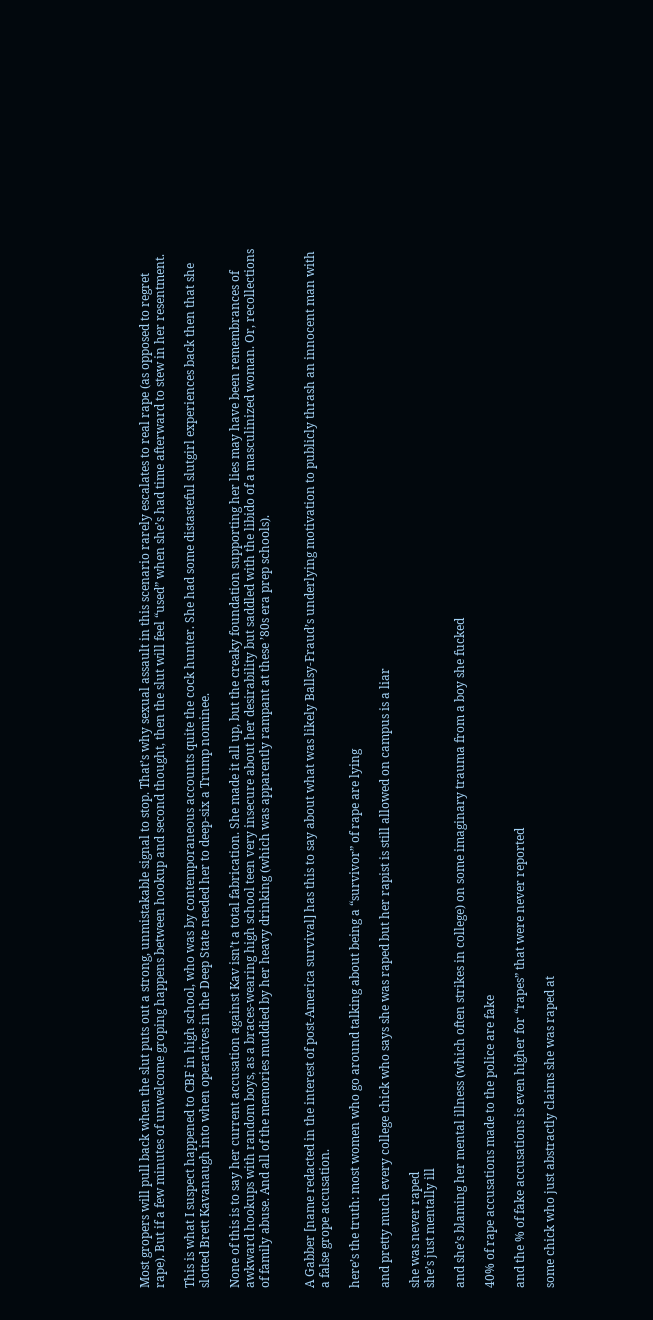Most gropers will pull back when the slut puts out a strong, unmistakable signal to stop. That’s why sexual assault in this scenario rarely escalates to real rape (as opposed to regret rape). But if a few minutes of unwelcome groping happens between hookup and second thought, then the slut will feel “used” when she’s had time afterward to stew in her resentment.

This is what I suspect happened to CBF in high school, who was by contemporaneous accounts quite the cock hunter. She had some distasteful slutgirl experiences back then that she slotted Brett Kavanaugh into when operatives in the Deep State needed her to deep-six a Trump nominee.

None of this is to say her current accusation against Kav isn’t a total fabrication. She made it all up, but the creaky foundation supporting her lies may have been remembrances of awkward hookups with random boys, as a braces-wearing high school teen very insecure about her desirability but saddled with the libido of a masculinized woman. Or, recollections of family abuse. And all of the memories muddied by her heavy drinking (which was apparently rampant at these ’80s era prep schools).


A Gabber [name redacted in the interest of post-America survival] has this to say about what was likely Ballsy-Fraud’s underlying motivation to publicly thrash an innocent man with a false grope accusation.

here’s the truth: most women who go around talking about being a “survivor” of rape are lying

and pretty much every college chick who says she was raped but her rapist is still allowed on campus is a liar

she was never raped
she’s just mentally ill

and she’s blaming her mental illness (which often strikes in college) on some imaginary trauma from a boy she fucked

40% of rape accusations made to the police are fake

and the % of fake accusations is even higher for “rapes” that were never reported

some chick who just abstractly claims she was raped at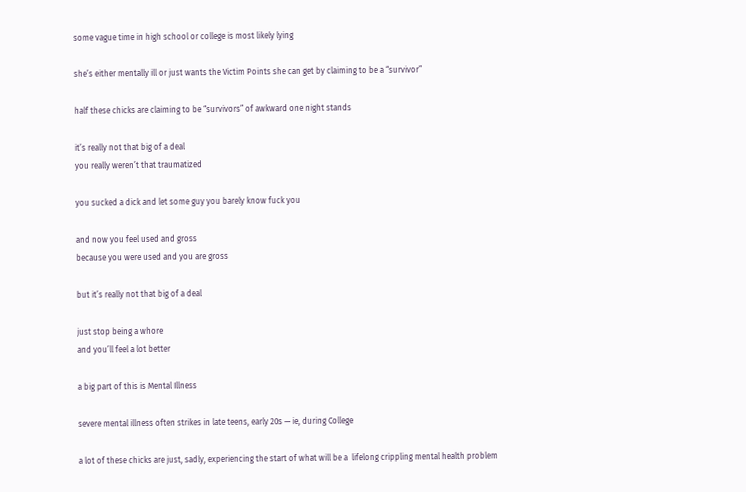some vague time in high school or college is most likely lying

she’s either mentally ill or just wants the Victim Points she can get by claiming to be a “survivor”

half these chicks are claiming to be “survivors” of awkward one night stands

it’s really not that big of a deal
you really weren’t that traumatized

you sucked a dick and let some guy you barely know fuck you

and now you feel used and gross
because you were used and you are gross

but it’s really not that big of a deal

just stop being a whore
and you’ll feel a lot better

a big part of this is Mental Illness

severe mental illness often strikes in late teens, early 20s — ie, during College

a lot of these chicks are just, sadly, experiencing the start of what will be a  lifelong crippling mental health problem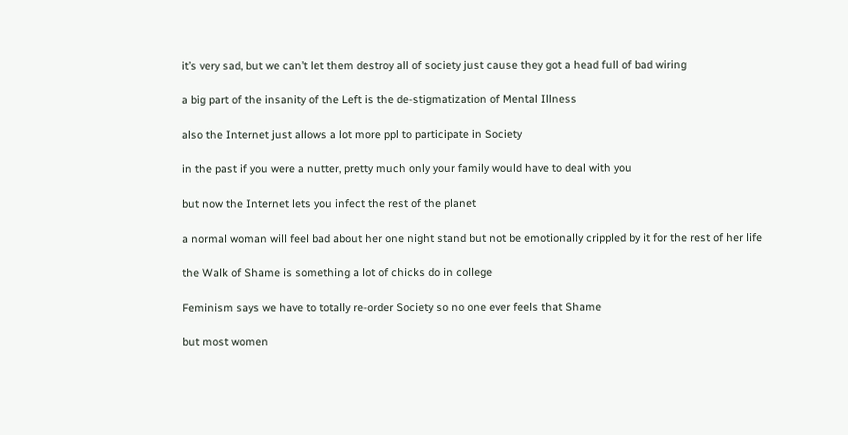it’s very sad, but we can’t let them destroy all of society just cause they got a head full of bad wiring

a big part of the insanity of the Left is the de-stigmatization of Mental Illness

also the Internet just allows a lot more ppl to participate in Society

in the past if you were a nutter, pretty much only your family would have to deal with you

but now the Internet lets you infect the rest of the planet

a normal woman will feel bad about her one night stand but not be emotionally crippled by it for the rest of her life

the Walk of Shame is something a lot of chicks do in college

Feminism says we have to totally re-order Society so no one ever feels that Shame

but most women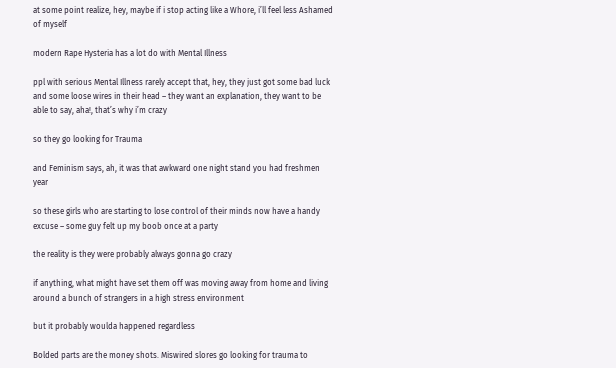at some point realize, hey, maybe if i stop acting like a Whore, i’ll feel less Ashamed of myself

modern Rape Hysteria has a lot do with Mental Illness

ppl with serious Mental Illness rarely accept that, hey, they just got some bad luck and some loose wires in their head – they want an explanation, they want to be able to say, aha!, that’s why i’m crazy

so they go looking for Trauma

and Feminism says, ah, it was that awkward one night stand you had freshmen year

so these girls who are starting to lose control of their minds now have a handy excuse – some guy felt up my boob once at a party

the reality is they were probably always gonna go crazy

if anything, what might have set them off was moving away from home and living around a bunch of strangers in a high stress environment

but it probably woulda happened regardless

Bolded parts are the money shots. Miswired slores go looking for trauma to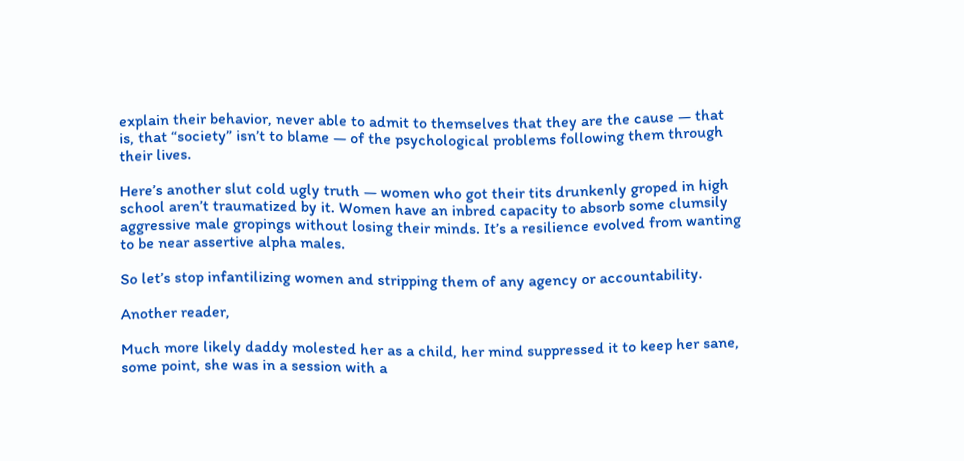explain their behavior, never able to admit to themselves that they are the cause — that is, that “society” isn’t to blame — of the psychological problems following them through their lives.

Here’s another slut cold ugly truth — women who got their tits drunkenly groped in high school aren’t traumatized by it. Women have an inbred capacity to absorb some clumsily aggressive male gropings without losing their minds. It’s a resilience evolved from wanting to be near assertive alpha males.

So let’s stop infantilizing women and stripping them of any agency or accountability.

Another reader,

Much more likely daddy molested her as a child, her mind suppressed it to keep her sane, some point, she was in a session with a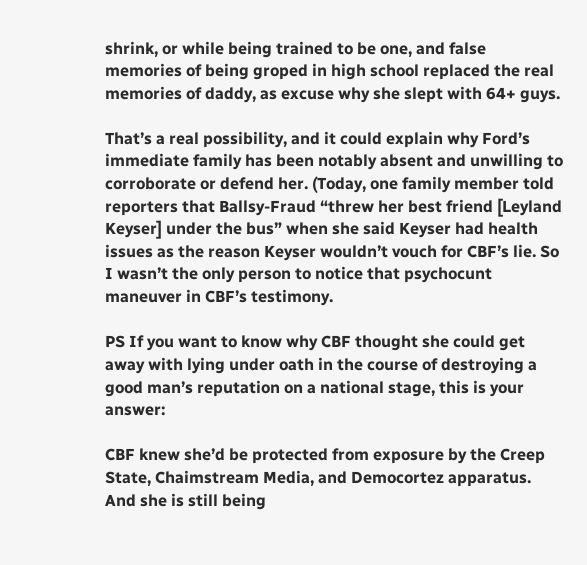shrink, or while being trained to be one, and false memories of being groped in high school replaced the real memories of daddy, as excuse why she slept with 64+ guys.

That’s a real possibility, and it could explain why Ford’s immediate family has been notably absent and unwilling to corroborate or defend her. (Today, one family member told reporters that Ballsy-Fraud “threw her best friend [Leyland Keyser] under the bus” when she said Keyser had health issues as the reason Keyser wouldn’t vouch for CBF’s lie. So I wasn’t the only person to notice that psychocunt maneuver in CBF’s testimony.

PS If you want to know why CBF thought she could get away with lying under oath in the course of destroying a good man’s reputation on a national stage, this is your answer:

CBF knew she’d be protected from exposure by the Creep State, Chaimstream Media, and Democortez apparatus. And she is still being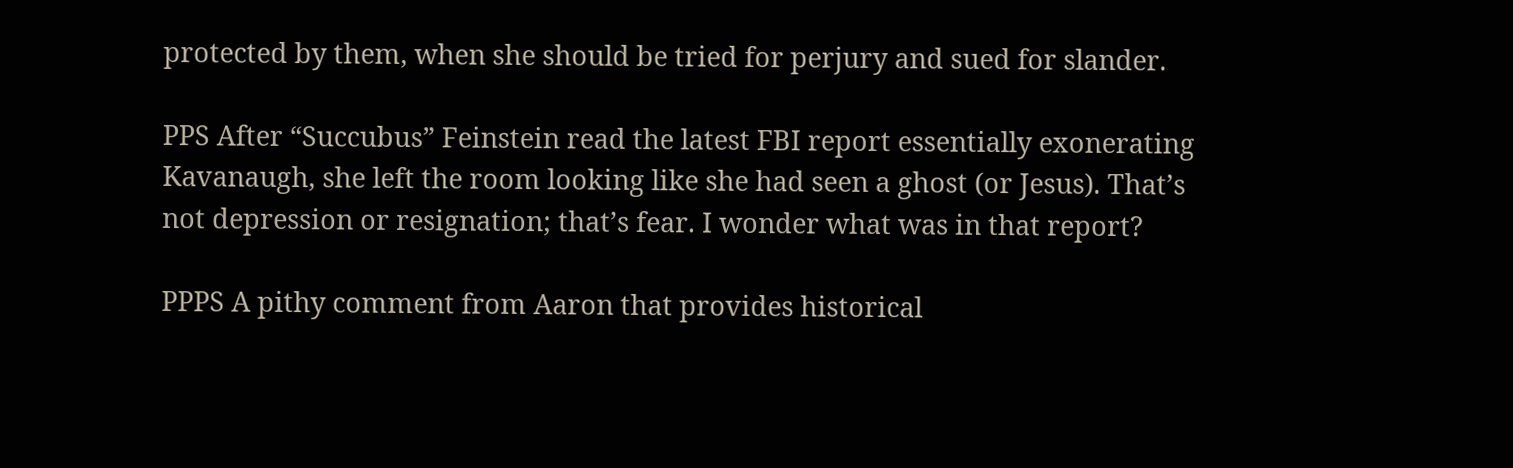protected by them, when she should be tried for perjury and sued for slander.

PPS After “Succubus” Feinstein read the latest FBI report essentially exonerating Kavanaugh, she left the room looking like she had seen a ghost (or Jesus). That’s not depression or resignation; that’s fear. I wonder what was in that report?

PPPS A pithy comment from Aaron that provides historical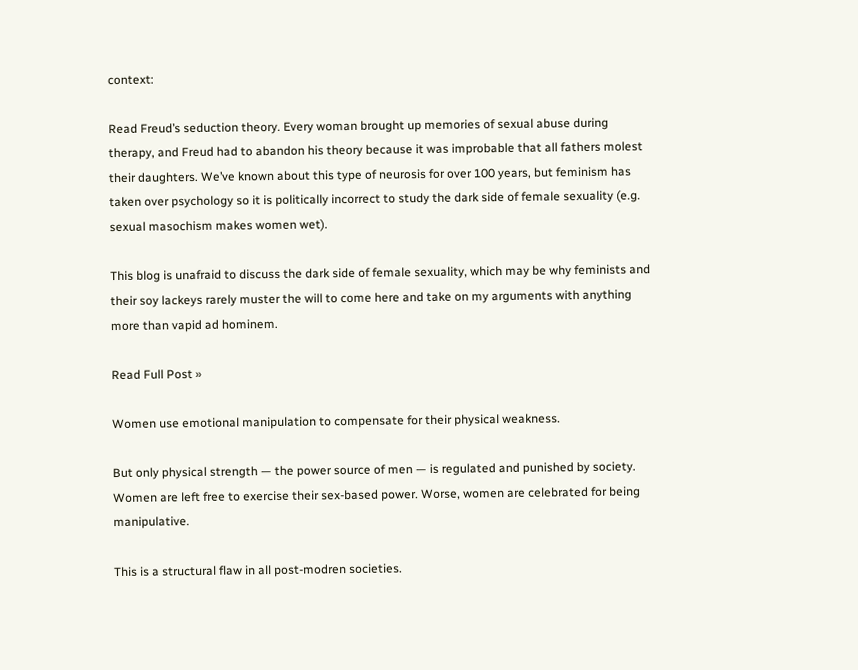context:

Read Freud’s seduction theory. Every woman brought up memories of sexual abuse during therapy, and Freud had to abandon his theory because it was improbable that all fathers molest their daughters. We’ve known about this type of neurosis for over 100 years, but feminism has taken over psychology so it is politically incorrect to study the dark side of female sexuality (e.g. sexual masochism makes women wet).

This blog is unafraid to discuss the dark side of female sexuality, which may be why feminists and their soy lackeys rarely muster the will to come here and take on my arguments with anything more than vapid ad hominem.

Read Full Post »

Women use emotional manipulation to compensate for their physical weakness.

But only physical strength — the power source of men — is regulated and punished by society. Women are left free to exercise their sex-based power. Worse, women are celebrated for being manipulative.

This is a structural flaw in all post-modren societies.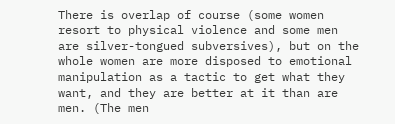There is overlap of course (some women resort to physical violence and some men are silver-tongued subversives), but on the whole women are more disposed to emotional manipulation as a tactic to get what they want, and they are better at it than are men. (The men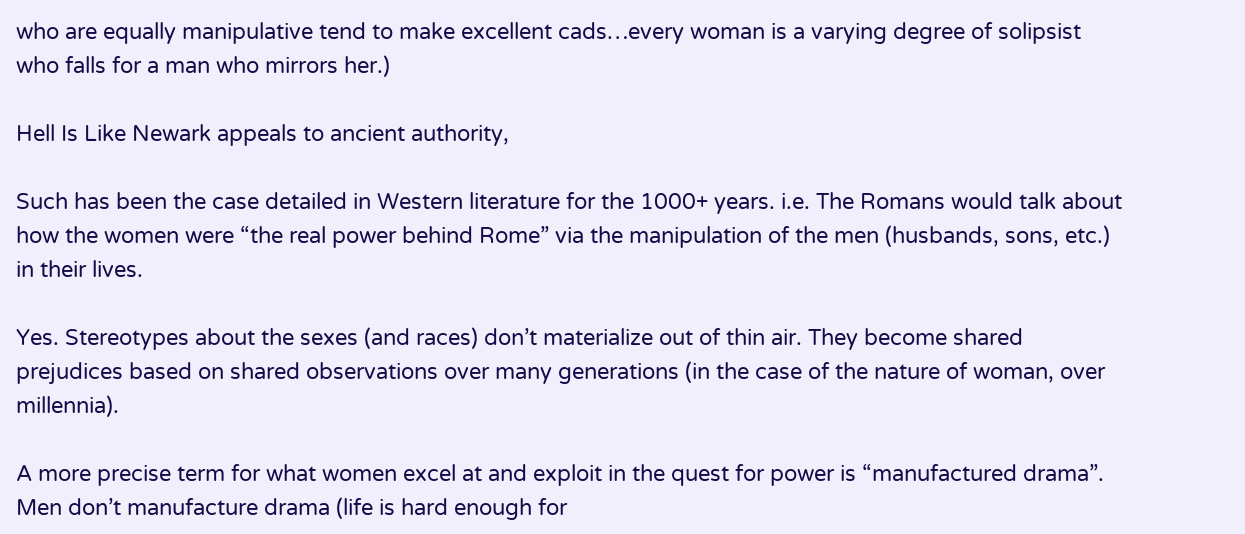who are equally manipulative tend to make excellent cads…every woman is a varying degree of solipsist who falls for a man who mirrors her.)

Hell Is Like Newark appeals to ancient authority,

Such has been the case detailed in Western literature for the 1000+ years. i.e. The Romans would talk about how the women were “the real power behind Rome” via the manipulation of the men (husbands, sons, etc.) in their lives.

Yes. Stereotypes about the sexes (and races) don’t materialize out of thin air. They become shared prejudices based on shared observations over many generations (in the case of the nature of woman, over millennia).

A more precise term for what women excel at and exploit in the quest for power is “manufactured drama”. Men don’t manufacture drama (life is hard enough for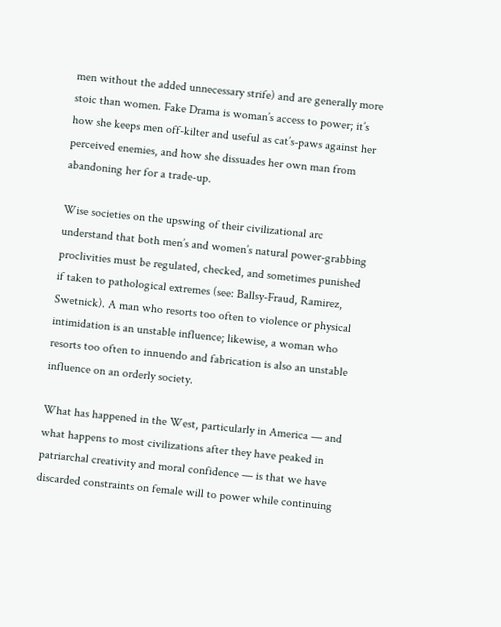men without the added unnecessary strife) and are generally more stoic than women. Fake Drama is woman’s access to power; it’s how she keeps men off-kilter and useful as cat’s-paws against her perceived enemies, and how she dissuades her own man from abandoning her for a trade-up.

Wise societies on the upswing of their civilizational arc understand that both men’s and women’s natural power-grabbing proclivities must be regulated, checked, and sometimes punished if taken to pathological extremes (see: Ballsy-Fraud, Ramirez, Swetnick). A man who resorts too often to violence or physical intimidation is an unstable influence; likewise, a woman who resorts too often to innuendo and fabrication is also an unstable influence on an orderly society.

What has happened in the West, particularly in America — and what happens to most civilizations after they have peaked in patriarchal creativity and moral confidence — is that we have discarded constraints on female will to power while continuing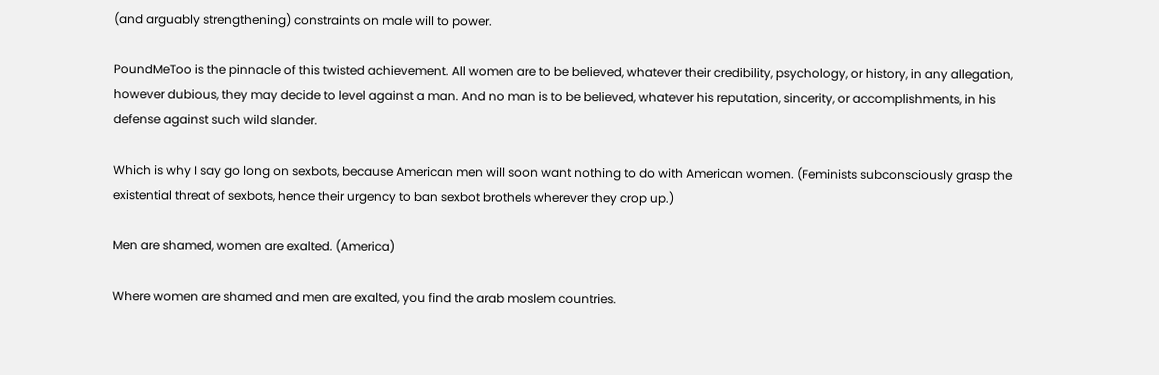(and arguably strengthening) constraints on male will to power.

PoundMeToo is the pinnacle of this twisted achievement. All women are to be believed, whatever their credibility, psychology, or history, in any allegation, however dubious, they may decide to level against a man. And no man is to be believed, whatever his reputation, sincerity, or accomplishments, in his defense against such wild slander.

Which is why I say go long on sexbots, because American men will soon want nothing to do with American women. (Feminists subconsciously grasp the existential threat of sexbots, hence their urgency to ban sexbot brothels wherever they crop up.)

Men are shamed, women are exalted. (America)

Where women are shamed and men are exalted, you find the arab moslem countries.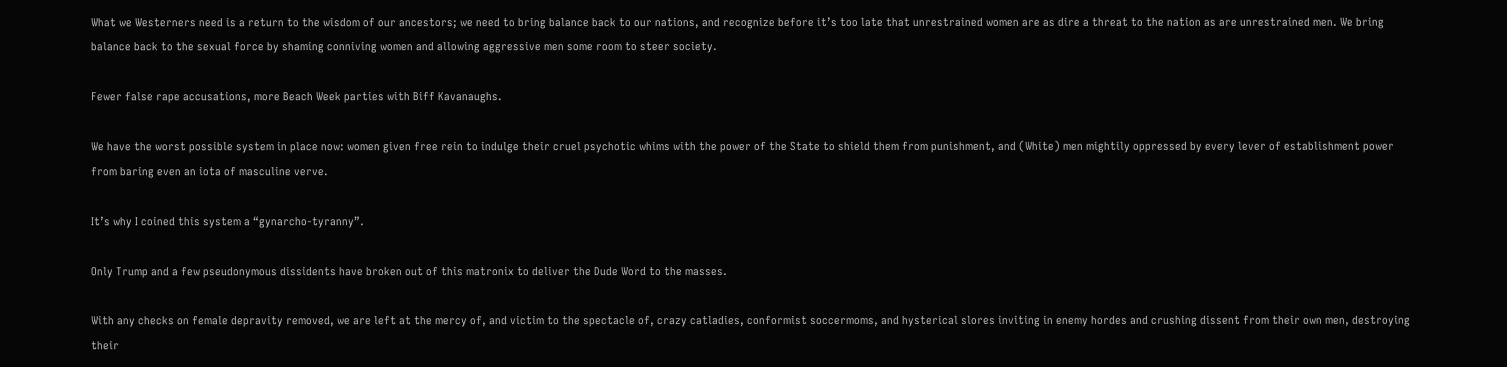What we Westerners need is a return to the wisdom of our ancestors; we need to bring balance back to our nations, and recognize before it’s too late that unrestrained women are as dire a threat to the nation as are unrestrained men. We bring balance back to the sexual force by shaming conniving women and allowing aggressive men some room to steer society.

Fewer false rape accusations, more Beach Week parties with Biff Kavanaughs.

We have the worst possible system in place now: women given free rein to indulge their cruel psychotic whims with the power of the State to shield them from punishment, and (White) men mightily oppressed by every lever of establishment power from baring even an iota of masculine verve.

It’s why I coined this system a “gynarcho-tyranny”.

Only Trump and a few pseudonymous dissidents have broken out of this matronix to deliver the Dude Word to the masses.

With any checks on female depravity removed, we are left at the mercy of, and victim to the spectacle of, crazy catladies, conformist soccermoms, and hysterical slores inviting in enemy hordes and crushing dissent from their own men, destroying their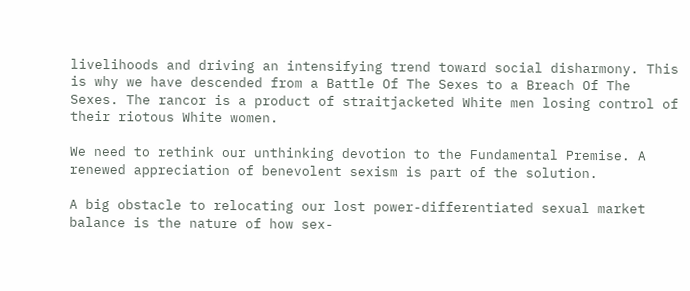livelihoods and driving an intensifying trend toward social disharmony. This is why we have descended from a Battle Of The Sexes to a Breach Of The Sexes. The rancor is a product of straitjacketed White men losing control of their riotous White women.

We need to rethink our unthinking devotion to the Fundamental Premise. A renewed appreciation of benevolent sexism is part of the solution.

A big obstacle to relocating our lost power-differentiated sexual market balance is the nature of how sex-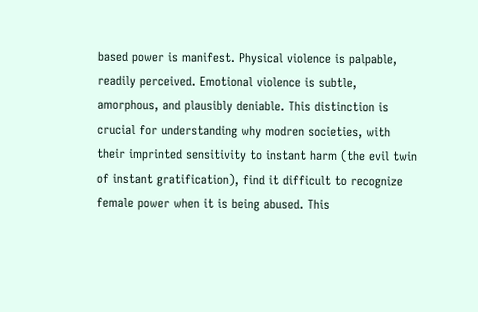based power is manifest. Physical violence is palpable, readily perceived. Emotional violence is subtle, amorphous, and plausibly deniable. This distinction is crucial for understanding why modren societies, with their imprinted sensitivity to instant harm (the evil twin of instant gratification), find it difficult to recognize female power when it is being abused. This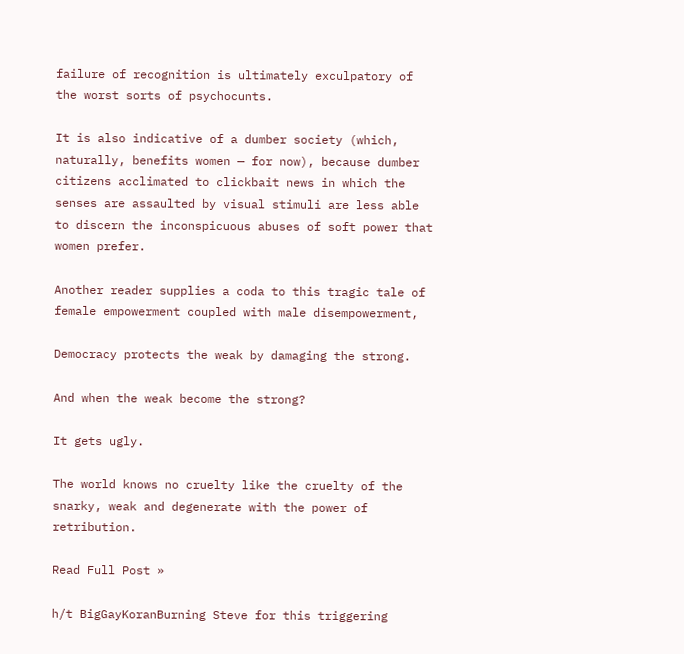failure of recognition is ultimately exculpatory of the worst sorts of psychocunts.

It is also indicative of a dumber society (which, naturally, benefits women — for now), because dumber citizens acclimated to clickbait news in which the senses are assaulted by visual stimuli are less able to discern the inconspicuous abuses of soft power that women prefer.

Another reader supplies a coda to this tragic tale of female empowerment coupled with male disempowerment,

Democracy protects the weak by damaging the strong.

And when the weak become the strong?

It gets ugly.

The world knows no cruelty like the cruelty of the snarky, weak and degenerate with the power of retribution.

Read Full Post »

h/t BigGayKoranBurning Steve for this triggering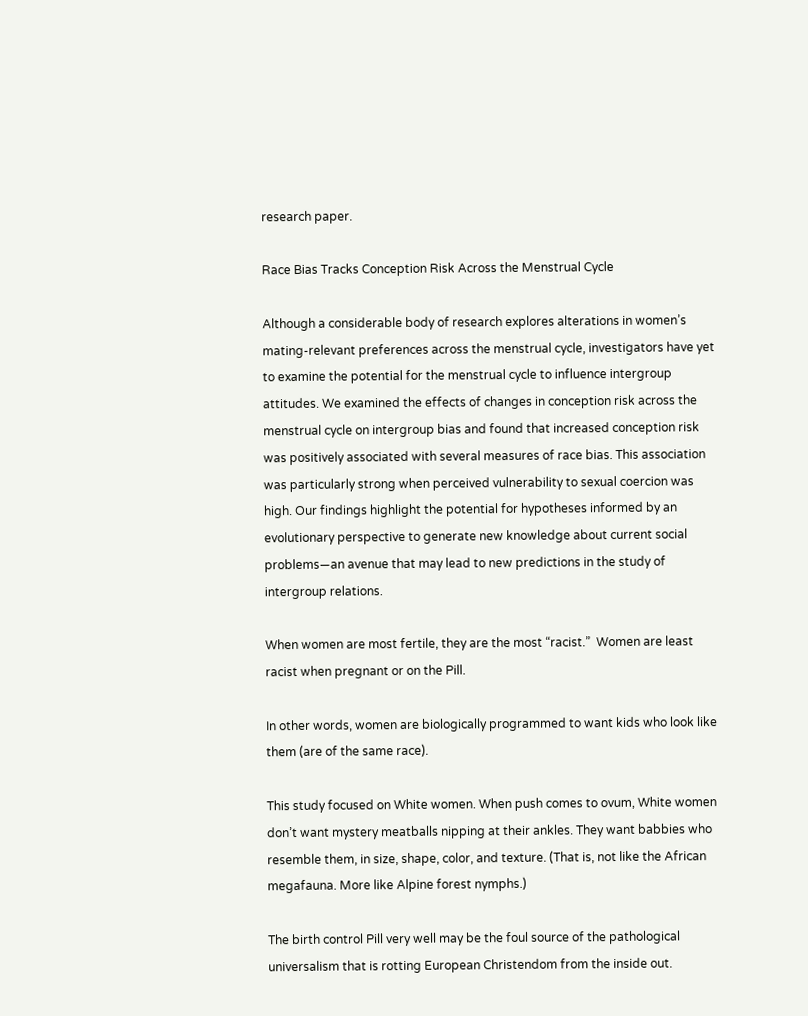research paper.

Race Bias Tracks Conception Risk Across the Menstrual Cycle

Although a considerable body of research explores alterations in women’s mating-relevant preferences across the menstrual cycle, investigators have yet to examine the potential for the menstrual cycle to influence intergroup attitudes. We examined the effects of changes in conception risk across the menstrual cycle on intergroup bias and found that increased conception risk was positively associated with several measures of race bias. This association was particularly strong when perceived vulnerability to sexual coercion was high. Our findings highlight the potential for hypotheses informed by an evolutionary perspective to generate new knowledge about current social problems—an avenue that may lead to new predictions in the study of intergroup relations.

When women are most fertile, they are the most “racist.”  Women are least racist when pregnant or on the Pill.

In other words, women are biologically programmed to want kids who look like them (are of the same race).

This study focused on White women. When push comes to ovum, White women don’t want mystery meatballs nipping at their ankles. They want babbies who resemble them, in size, shape, color, and texture. (That is, not like the African megafauna. More like Alpine forest nymphs.)

The birth control Pill very well may be the foul source of the pathological universalism that is rotting European Christendom from the inside out.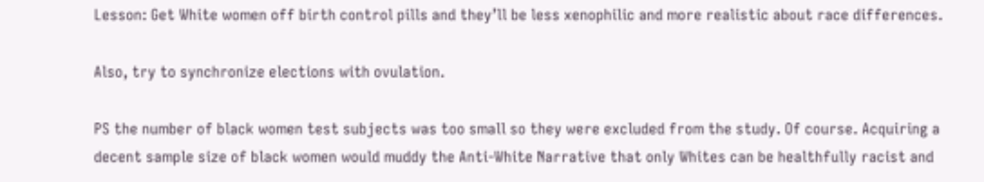Lesson: Get White women off birth control pills and they’ll be less xenophilic and more realistic about race differences.

Also, try to synchronize elections with ovulation.

PS the number of black women test subjects was too small so they were excluded from the study. Of course. Acquiring a decent sample size of black women would muddy the Anti-White Narrative that only Whites can be healthfully racist and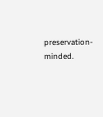preservation-minded.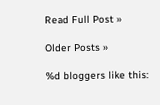Read Full Post »

Older Posts »

%d bloggers like this: